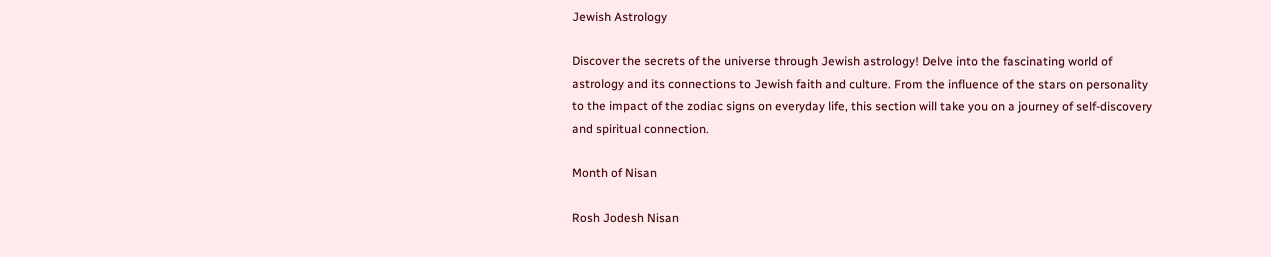Jewish Astrology

Discover the secrets of the universe through Jewish astrology! Delve into the fascinating world of astrology and its connections to Jewish faith and culture. From the influence of the stars on personality to the impact of the zodiac signs on everyday life, this section will take you on a journey of self-discovery and spiritual connection.

Month of Nisan

Rosh Jodesh Nisan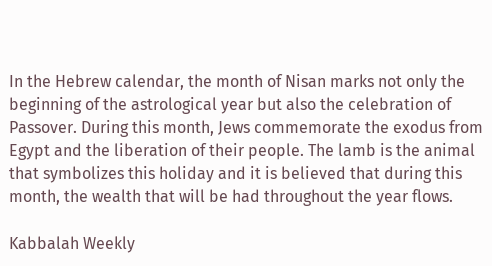In the Hebrew calendar, the month of Nisan marks not only the beginning of the astrological year but also the celebration of Passover. During this month, Jews commemorate the exodus from Egypt and the liberation of their people. The lamb is the animal that symbolizes this holiday and it is believed that during this month, the wealth that will be had throughout the year flows.

Kabbalah Weekly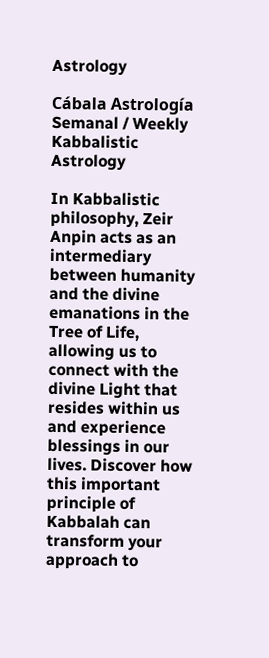Astrology

Cábala Astrología Semanal / Weekly Kabbalistic Astrology

In Kabbalistic philosophy, Zeir Anpin acts as an intermediary between humanity and the divine emanations in the Tree of Life, allowing us to connect with the divine Light that resides within us and experience blessings in our lives. Discover how this important principle of Kabbalah can transform your approach to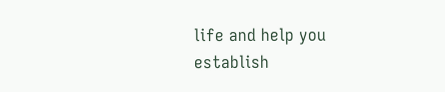life and help you establish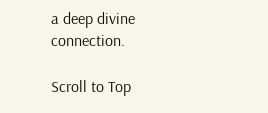a deep divine connection.

Scroll to Top